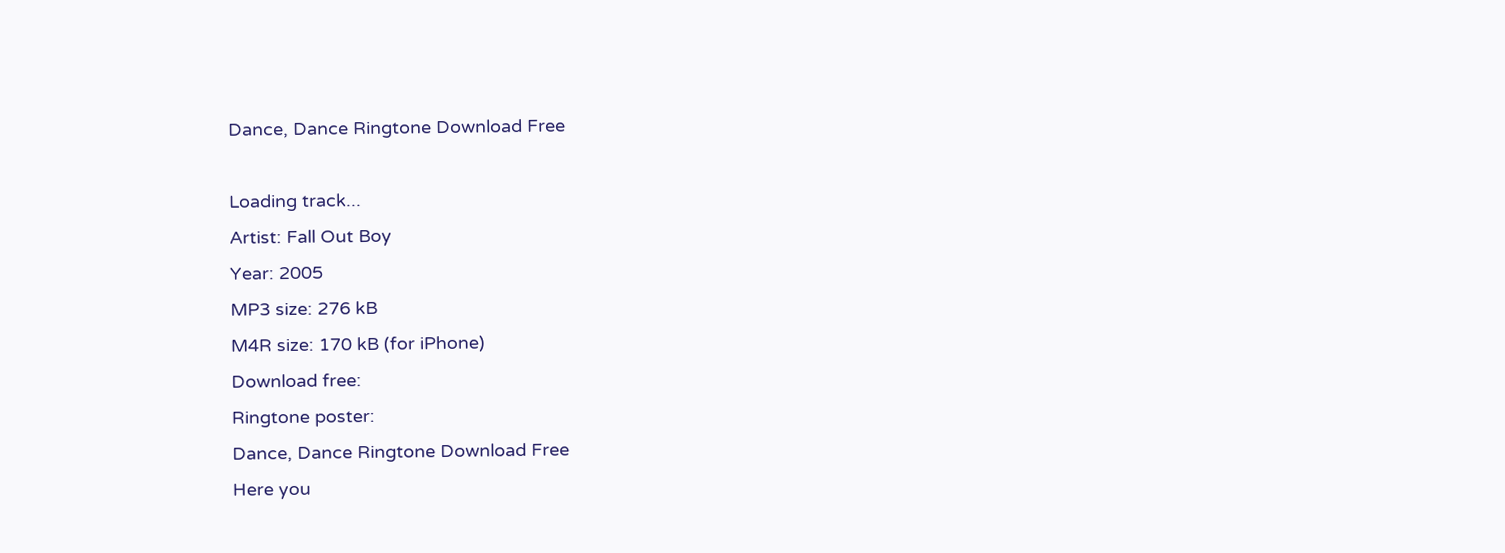Dance, Dance Ringtone Download Free

Loading track...
Artist: Fall Out Boy
Year: 2005
MP3 size: 276 kB
M4R size: 170 kB (for iPhone)
Download free:
Ringtone poster:
Dance, Dance Ringtone Download Free
Here you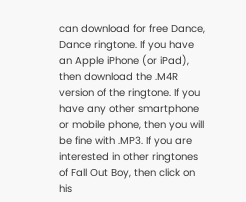can download for free Dance, Dance ringtone. If you have an Apple iPhone (or iPad), then download the .M4R version of the ringtone. If you have any other smartphone or mobile phone, then you will be fine with .MP3. If you are interested in other ringtones of Fall Out Boy, then click on his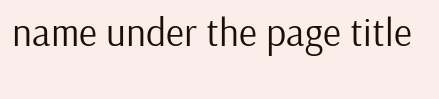name under the page title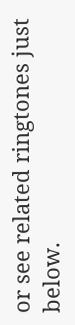or see related ringtones just below.